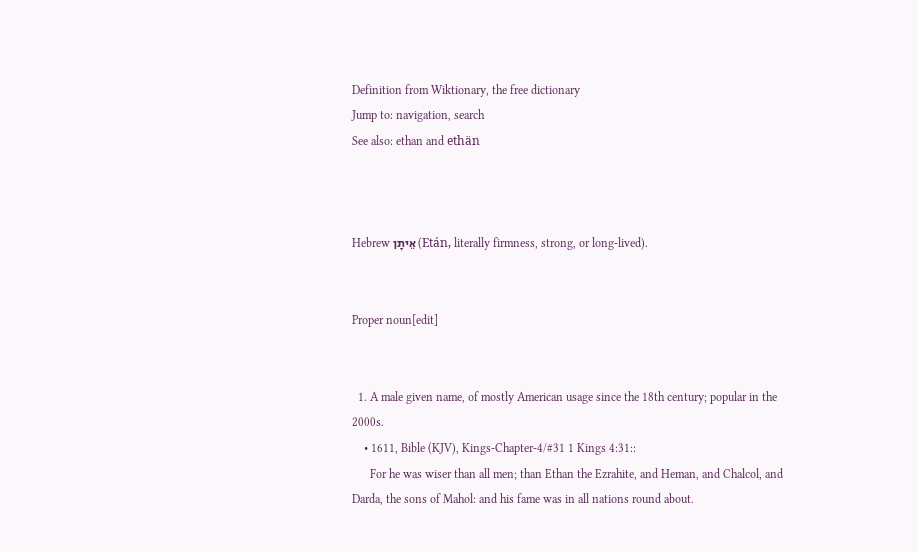Definition from Wiktionary, the free dictionary
Jump to: navigation, search
See also: ethan and ethän



Hebrew אֵיתָן (Etán, literally firmness, strong, or long-lived).


Proper noun[edit]


  1. A male given name, of mostly American usage since the 18th century; popular in the 2000s.
    • 1611, Bible (KJV), Kings-Chapter-4/#31 1 Kings 4:31::
      For he was wiser than all men; than Ethan the Ezrahite, and Heman, and Chalcol, and Darda, the sons of Mahol: and his fame was in all nations round about.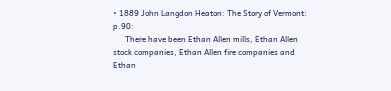• 1889 John Langdon Heaton: The Story of Vermont: p.90:
      There have been Ethan Allen mills, Ethan Allen stock companies, Ethan Allen fire companies and Ethan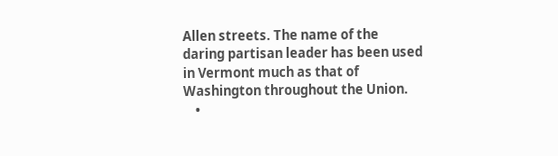Allen streets. The name of the daring partisan leader has been used in Vermont much as that of Washington throughout the Union.
    •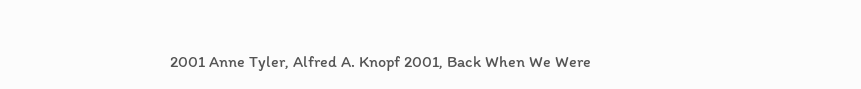2001 Anne Tyler, Alfred A. Knopf 2001, Back When We Were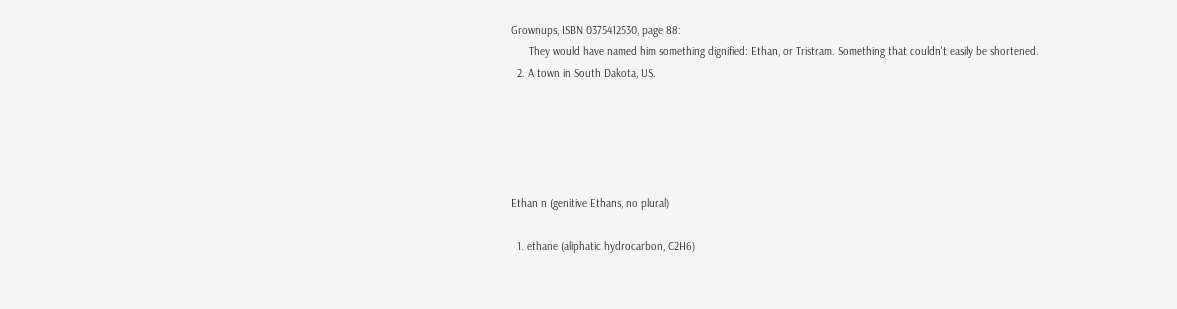Grownups, ISBN 0375412530, page 88:
      They would have named him something dignified: Ethan, or Tristram. Something that couldn't easily be shortened.
  2. A town in South Dakota, US.





Ethan n (genitive Ethans, no plural)

  1. ethane (aliphatic hydrocarbon, C2H6)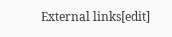External links[edit]